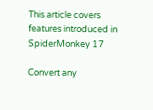This article covers features introduced in SpiderMonkey 17

Convert any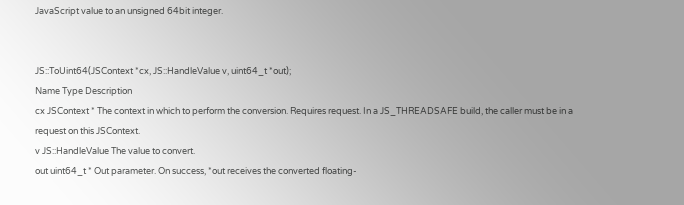JavaScript value to an unsigned 64bit integer.


JS::ToUint64(JSContext *cx, JS::HandleValue v, uint64_t *out);
Name Type Description
cx JSContext * The context in which to perform the conversion. Requires request. In a JS_THREADSAFE build, the caller must be in a request on this JSContext.
v JS::HandleValue The value to convert.
out uint64_t * Out parameter. On success, *out receives the converted floating-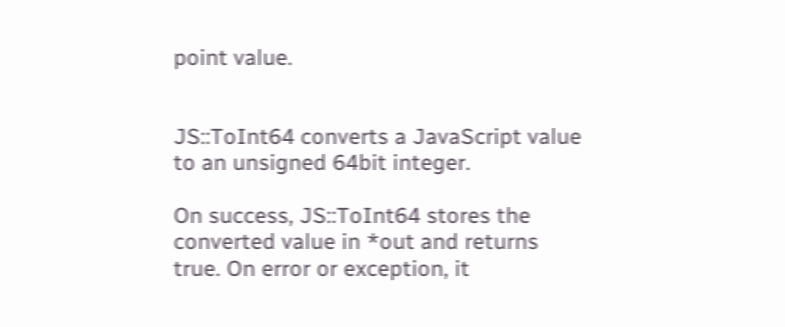point value.


JS::ToInt64 converts a JavaScript value to an unsigned 64bit integer.

On success, JS::ToInt64 stores the converted value in *out and returns true. On error or exception, it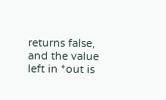returns false, and the value left in *out is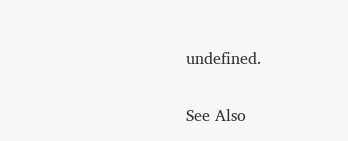undefined.

See Also